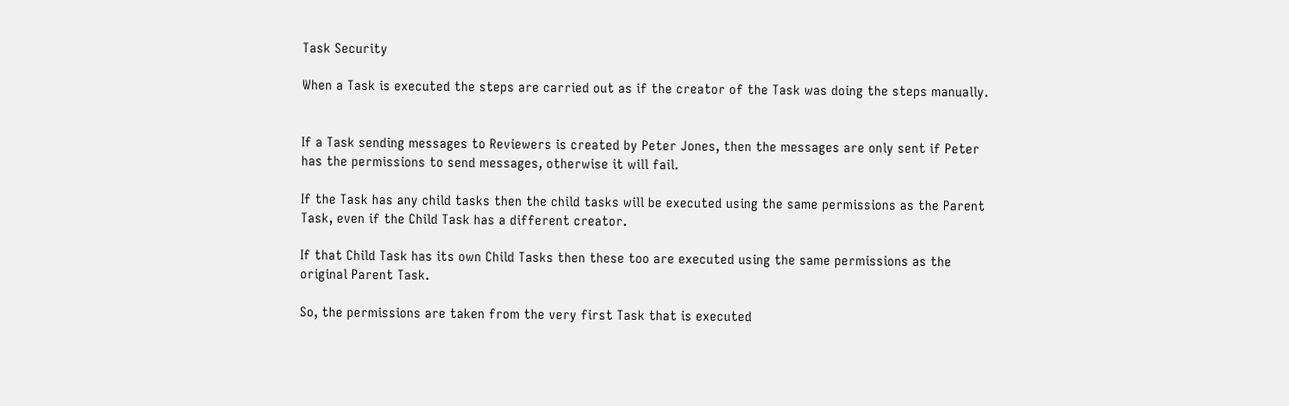Task Security

When a Task is executed the steps are carried out as if the creator of the Task was doing the steps manually.


If a Task sending messages to Reviewers is created by Peter Jones, then the messages are only sent if Peter has the permissions to send messages, otherwise it will fail.

If the Task has any child tasks then the child tasks will be executed using the same permissions as the Parent Task, even if the Child Task has a different creator.

If that Child Task has its own Child Tasks then these too are executed using the same permissions as the original Parent Task.

So, the permissions are taken from the very first Task that is executed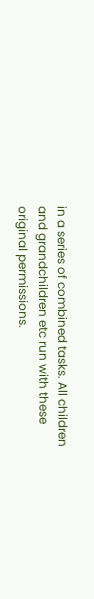in a series of combined tasks. All children and grandchildren etc run with these original permissions.